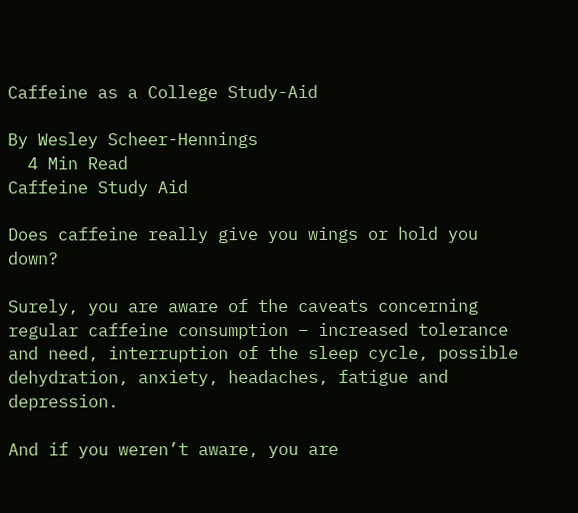Caffeine as a College Study-Aid

By Wesley Scheer-Hennings
  4 Min Read
Caffeine Study Aid

Does caffeine really give you wings or hold you down?

Surely, you are aware of the caveats concerning regular caffeine consumption – increased tolerance and need, interruption of the sleep cycle, possible dehydration, anxiety, headaches, fatigue and depression.

And if you weren’t aware, you are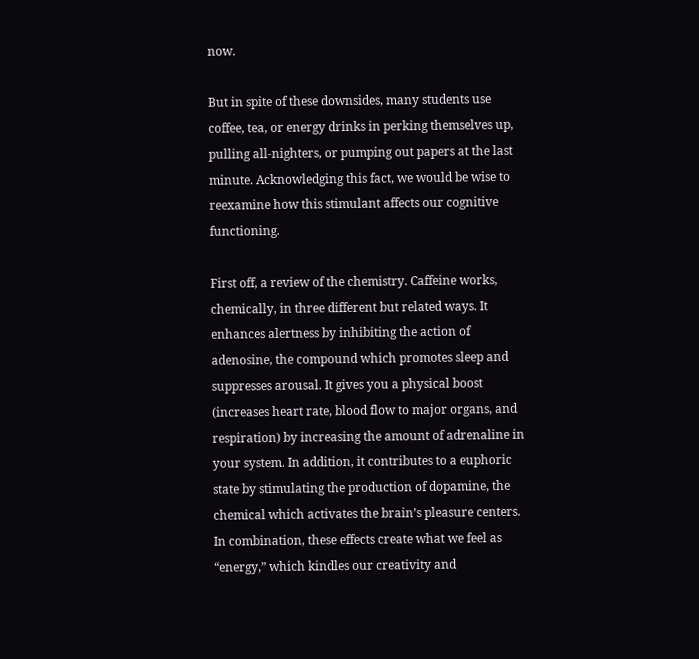now.

But in spite of these downsides, many students use coffee, tea, or energy drinks in perking themselves up, pulling all-nighters, or pumping out papers at the last minute. Acknowledging this fact, we would be wise to reexamine how this stimulant affects our cognitive functioning.

First off, a review of the chemistry. Caffeine works, chemically, in three different but related ways. It enhances alertness by inhibiting the action of adenosine, the compound which promotes sleep and suppresses arousal. It gives you a physical boost (increases heart rate, blood flow to major organs, and respiration) by increasing the amount of adrenaline in your system. In addition, it contributes to a euphoric state by stimulating the production of dopamine, the chemical which activates the brain’s pleasure centers. In combination, these effects create what we feel as “energy,” which kindles our creativity and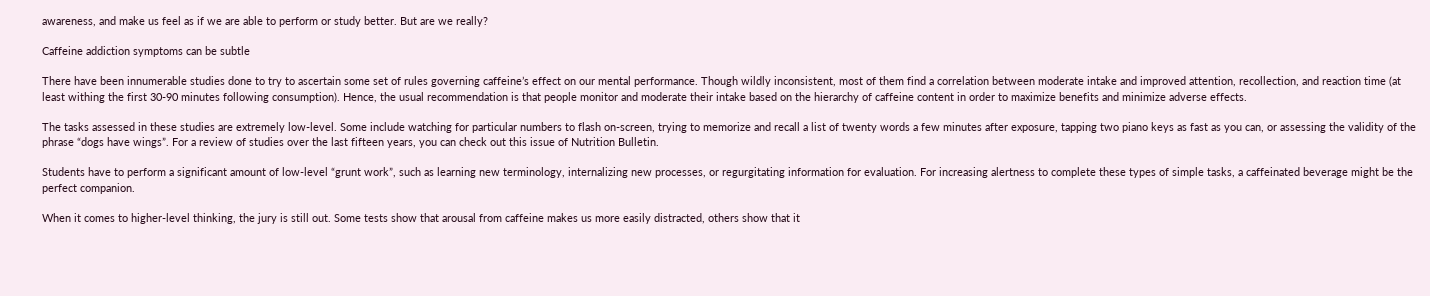awareness, and make us feel as if we are able to perform or study better. But are we really?

Caffeine addiction symptoms can be subtle

There have been innumerable studies done to try to ascertain some set of rules governing caffeine’s effect on our mental performance. Though wildly inconsistent, most of them find a correlation between moderate intake and improved attention, recollection, and reaction time (at least withing the first 30-90 minutes following consumption). Hence, the usual recommendation is that people monitor and moderate their intake based on the hierarchy of caffeine content in order to maximize benefits and minimize adverse effects.

The tasks assessed in these studies are extremely low-level. Some include watching for particular numbers to flash on-screen, trying to memorize and recall a list of twenty words a few minutes after exposure, tapping two piano keys as fast as you can, or assessing the validity of the phrase “dogs have wings”. For a review of studies over the last fifteen years, you can check out this issue of Nutrition Bulletin.

Students have to perform a significant amount of low-level “grunt work”, such as learning new terminology, internalizing new processes, or regurgitating information for evaluation. For increasing alertness to complete these types of simple tasks, a caffeinated beverage might be the perfect companion.

When it comes to higher-level thinking, the jury is still out. Some tests show that arousal from caffeine makes us more easily distracted, others show that it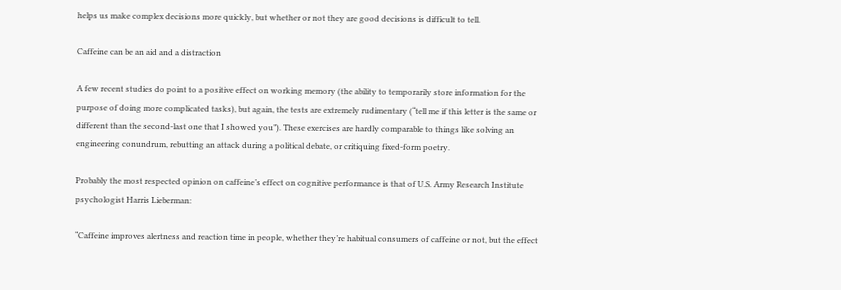helps us make complex decisions more quickly, but whether or not they are good decisions is difficult to tell.

Caffeine can be an aid and a distraction

A few recent studies do point to a positive effect on working memory (the ability to temporarily store information for the purpose of doing more complicated tasks), but again, the tests are extremely rudimentary (“tell me if this letter is the same or different than the second-last one that I showed you”). These exercises are hardly comparable to things like solving an engineering conundrum, rebutting an attack during a political debate, or critiquing fixed-form poetry.

Probably the most respected opinion on caffeine’s effect on cognitive performance is that of U.S. Army Research Institute psychologist Harris Lieberman:

“Caffeine improves alertness and reaction time in people, whether they’re habitual consumers of caffeine or not, but the effect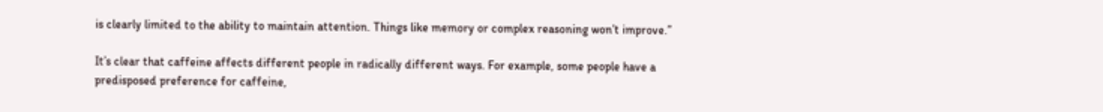is clearly limited to the ability to maintain attention. Things like memory or complex reasoning won’t improve.”

It’s clear that caffeine affects different people in radically different ways. For example, some people have a predisposed preference for caffeine,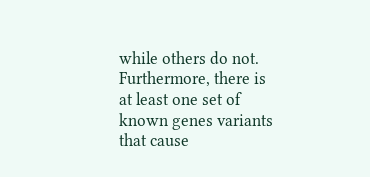while others do not. Furthermore, there is at least one set of known genes variants that cause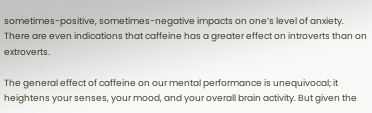sometimes-positive, sometimes-negative impacts on one’s level of anxiety. There are even indications that caffeine has a greater effect on introverts than on extroverts.

The general effect of caffeine on our mental performance is unequivocal; it heightens your senses, your mood, and your overall brain activity. But given the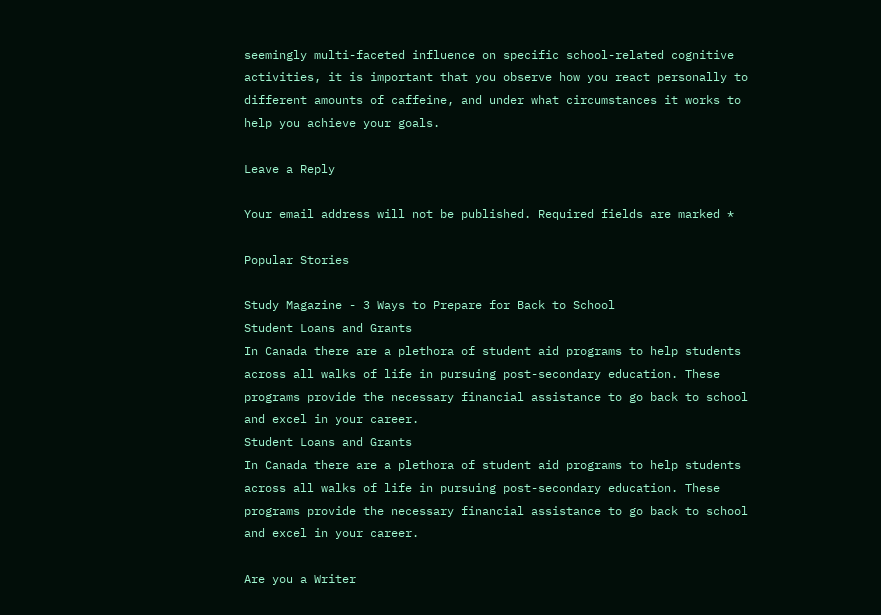seemingly multi-faceted influence on specific school-related cognitive activities, it is important that you observe how you react personally to different amounts of caffeine, and under what circumstances it works to help you achieve your goals.

Leave a Reply

Your email address will not be published. Required fields are marked *

Popular Stories

Study Magazine - 3 Ways to Prepare for Back to School
Student Loans and Grants
In Canada there are a plethora of student aid programs to help students across all walks of life in pursuing post-secondary education. These programs provide the necessary financial assistance to go back to school and excel in your career.
Student Loans and Grants
In Canada there are a plethora of student aid programs to help students across all walks of life in pursuing post-secondary education. These programs provide the necessary financial assistance to go back to school and excel in your career.

Are you a Writer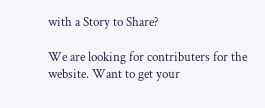with a Story to Share?

We are looking for contributers for the website. Want to get your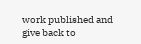work published and give back to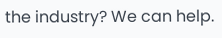the industry? We can help.